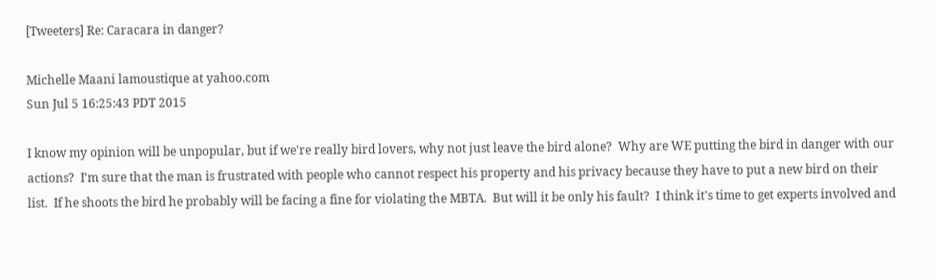[Tweeters] Re: Caracara in danger?

Michelle Maani lamoustique at yahoo.com
Sun Jul 5 16:25:43 PDT 2015

I know my opinion will be unpopular, but if we're really bird lovers, why not just leave the bird alone?  Why are WE putting the bird in danger with our actions?  I'm sure that the man is frustrated with people who cannot respect his property and his privacy because they have to put a new bird on their list.  If he shoots the bird he probably will be facing a fine for violating the MBTA.  But will it be only his fault?  I think it's time to get experts involved and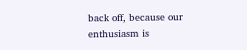back off, because our enthusiasm is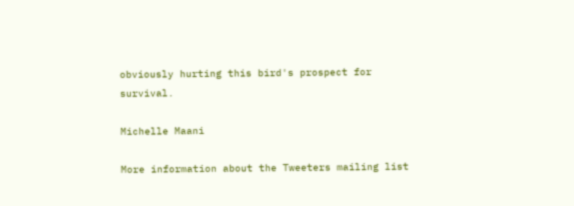obviously hurting this bird's prospect for survival.

Michelle Maani

More information about the Tweeters mailing list